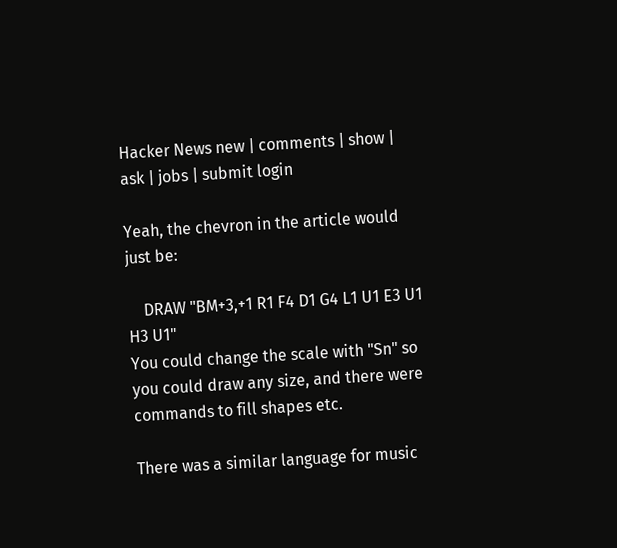Hacker News new | comments | show | ask | jobs | submit login

Yeah, the chevron in the article would just be:

    DRAW "BM+3,+1 R1 F4 D1 G4 L1 U1 E3 U1 H3 U1"
You could change the scale with "Sn" so you could draw any size, and there were commands to fill shapes etc.

There was a similar language for music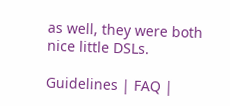as well, they were both nice little DSLs.

Guidelines | FAQ |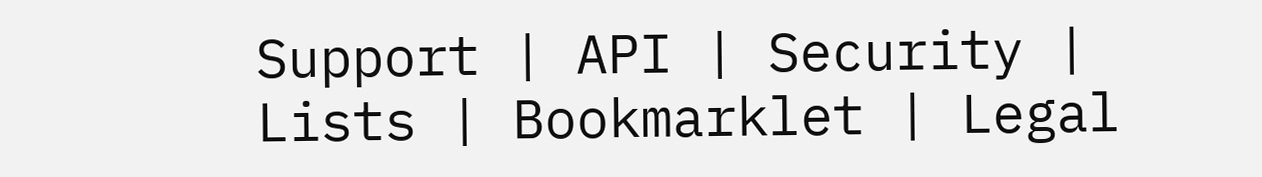Support | API | Security | Lists | Bookmarklet | Legal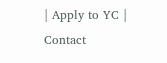| Apply to YC | Contact